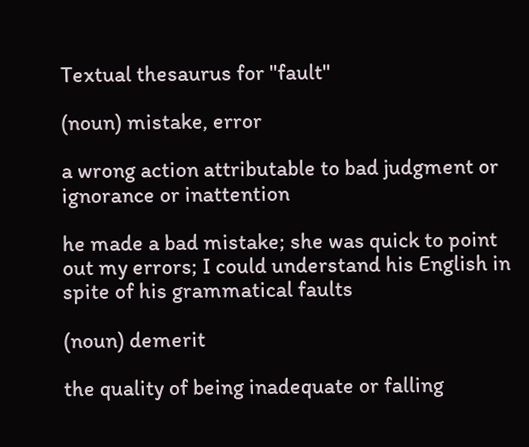Textual thesaurus for "fault"

(noun) mistake, error

a wrong action attributable to bad judgment or ignorance or inattention

he made a bad mistake; she was quick to point out my errors; I could understand his English in spite of his grammatical faults

(noun) demerit

the quality of being inadequate or falling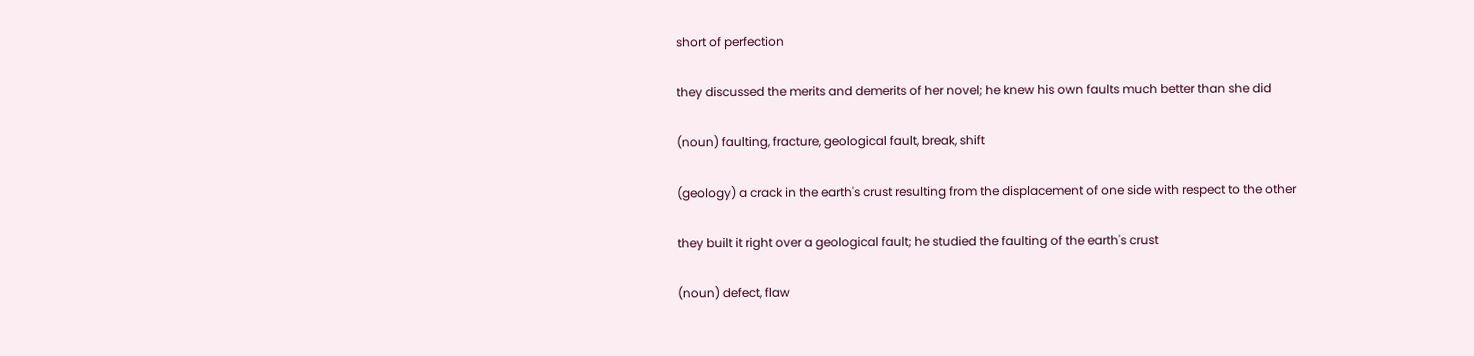short of perfection

they discussed the merits and demerits of her novel; he knew his own faults much better than she did

(noun) faulting, fracture, geological fault, break, shift

(geology) a crack in the earth's crust resulting from the displacement of one side with respect to the other

they built it right over a geological fault; he studied the faulting of the earth's crust

(noun) defect, flaw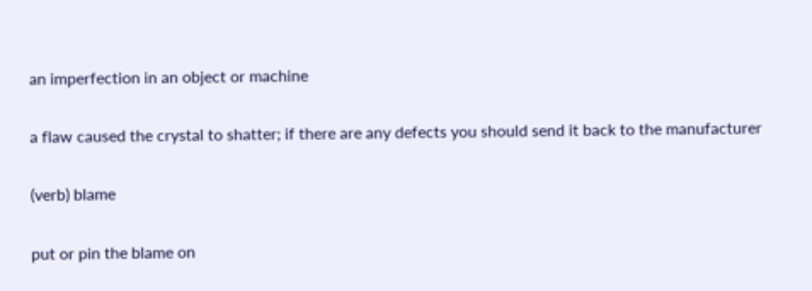an imperfection in an object or machine

a flaw caused the crystal to shatter; if there are any defects you should send it back to the manufacturer

(verb) blame

put or pin the blame on